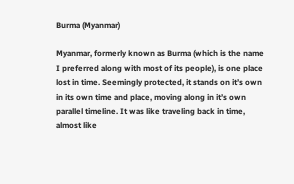Burma (Myanmar)

Myanmar, formerly known as Burma (which is the name I preferred along with most of its people), is one place lost in time. Seemingly protected, it stands on it’s own in its own time and place, moving along in it’s own parallel timeline. It was like traveling back in time, almost like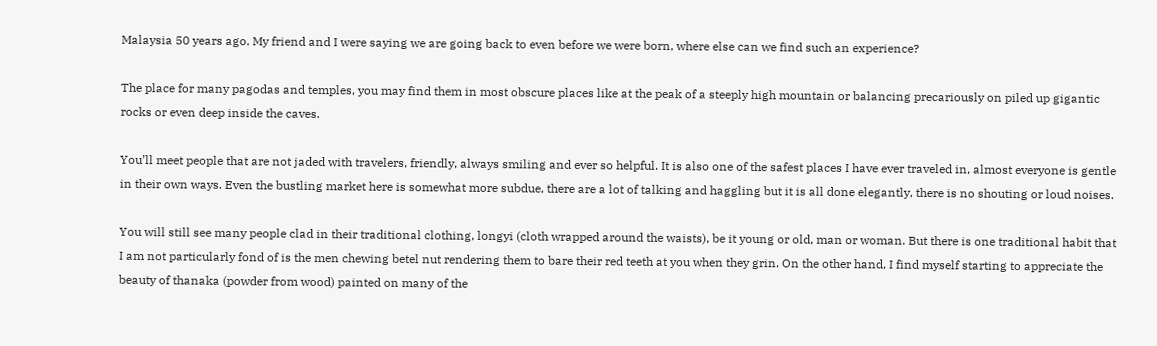Malaysia 50 years ago. My friend and I were saying we are going back to even before we were born, where else can we find such an experience?

The place for many pagodas and temples, you may find them in most obscure places like at the peak of a steeply high mountain or balancing precariously on piled up gigantic rocks or even deep inside the caves.

You’ll meet people that are not jaded with travelers, friendly, always smiling and ever so helpful. It is also one of the safest places I have ever traveled in, almost everyone is gentle in their own ways. Even the bustling market here is somewhat more subdue, there are a lot of talking and haggling but it is all done elegantly, there is no shouting or loud noises.

You will still see many people clad in their traditional clothing, longyi (cloth wrapped around the waists), be it young or old, man or woman. But there is one traditional habit that I am not particularly fond of is the men chewing betel nut rendering them to bare their red teeth at you when they grin. On the other hand, I find myself starting to appreciate the beauty of thanaka (powder from wood) painted on many of the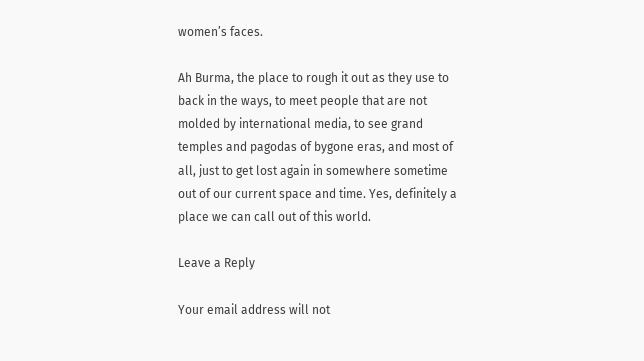women’s faces.

Ah Burma, the place to rough it out as they use to back in the ways, to meet people that are not molded by international media, to see grand temples and pagodas of bygone eras, and most of all, just to get lost again in somewhere sometime out of our current space and time. Yes, definitely a place we can call out of this world.

Leave a Reply

Your email address will not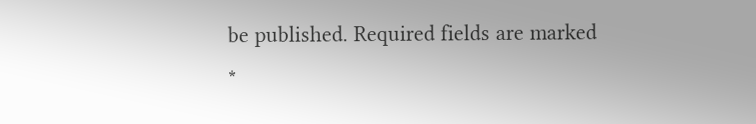be published. Required fields are marked *